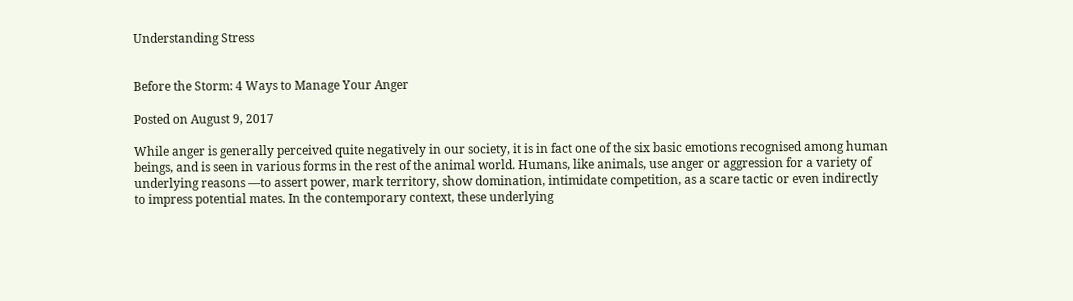Understanding Stress


Before the Storm: 4 Ways to Manage Your Anger

Posted on August 9, 2017

While anger is generally perceived quite negatively in our society, it is in fact one of the six basic emotions recognised among human beings, and is seen in various forms in the rest of the animal world. Humans, like animals, use anger or aggression for a variety of underlying reasons —to assert power, mark territory, show domination, intimidate competition, as a scare tactic or even indirectly to impress potential mates. In the contemporary context, these underlying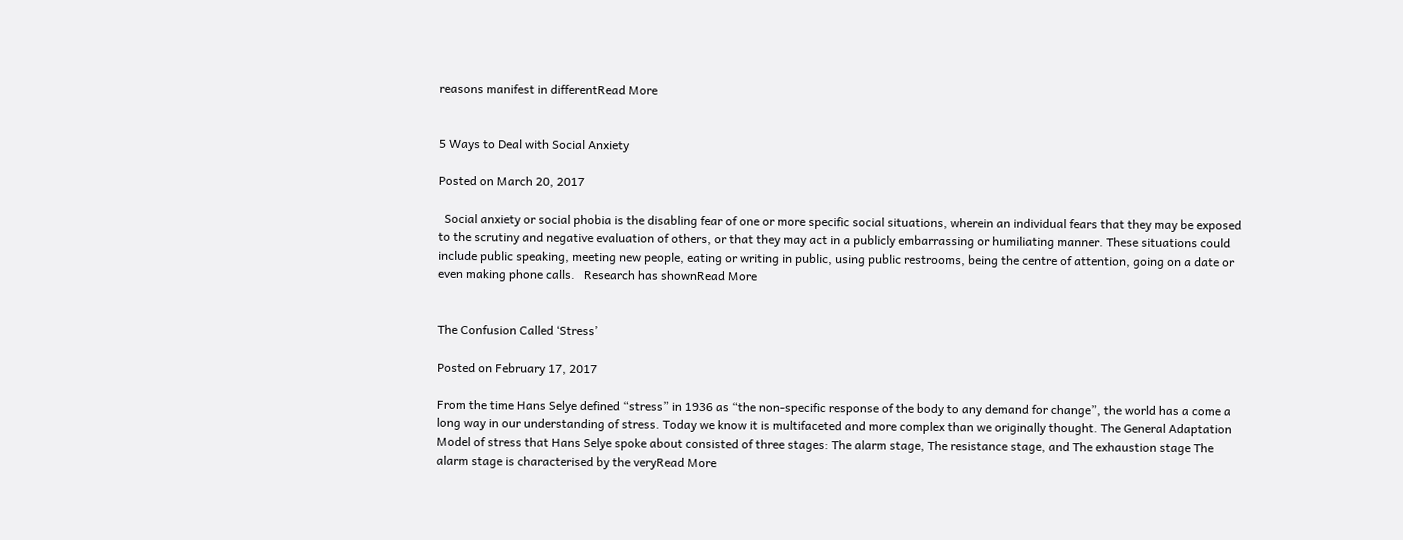reasons manifest in differentRead More


5 Ways to Deal with Social Anxiety

Posted on March 20, 2017

  Social anxiety or social phobia is the disabling fear of one or more specific social situations, wherein an individual fears that they may be exposed to the scrutiny and negative evaluation of others, or that they may act in a publicly embarrassing or humiliating manner. These situations could include public speaking, meeting new people, eating or writing in public, using public restrooms, being the centre of attention, going on a date or even making phone calls.   Research has shownRead More


The Confusion Called ‘Stress’

Posted on February 17, 2017

From the time Hans Selye defined “stress” in 1936 as “the non-specific response of the body to any demand for change”, the world has a come a long way in our understanding of stress. Today we know it is multifaceted and more complex than we originally thought. The General Adaptation Model of stress that Hans Selye spoke about consisted of three stages: The alarm stage, The resistance stage, and The exhaustion stage The alarm stage is characterised by the veryRead More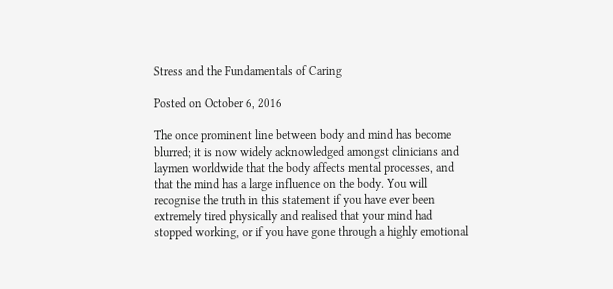Stress and the Fundamentals of Caring

Posted on October 6, 2016

The once prominent line between body and mind has become blurred; it is now widely acknowledged amongst clinicians and laymen worldwide that the body affects mental processes, and that the mind has a large influence on the body. You will recognise the truth in this statement if you have ever been extremely tired physically and realised that your mind had stopped working, or if you have gone through a highly emotional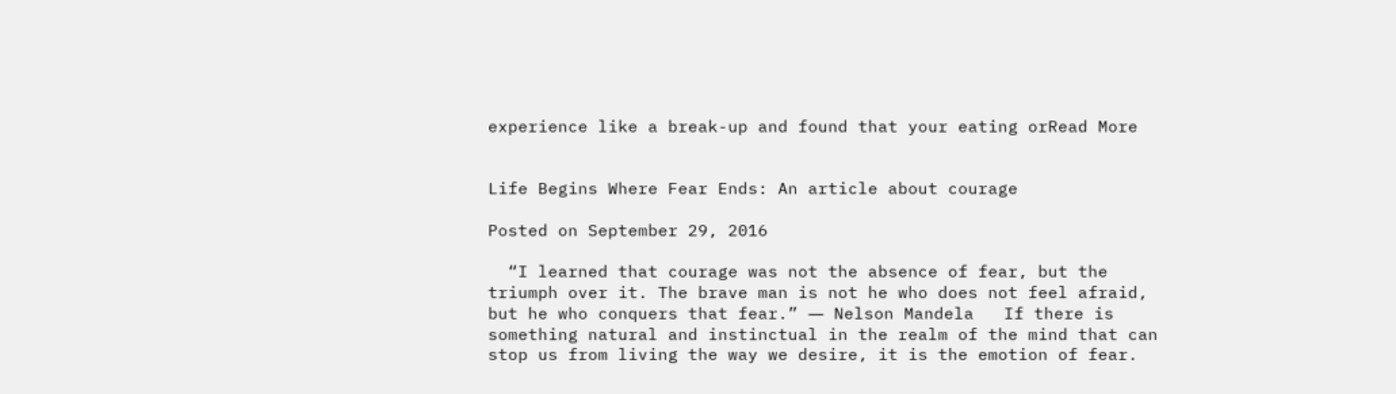experience like a break-up and found that your eating orRead More


Life Begins Where Fear Ends: An article about courage

Posted on September 29, 2016

  “I learned that courage was not the absence of fear, but the triumph over it. The brave man is not he who does not feel afraid, but he who conquers that fear.” ― Nelson Mandela   If there is something natural and instinctual in the realm of the mind that can stop us from living the way we desire, it is the emotion of fear.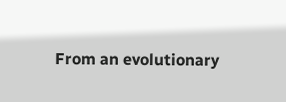From an evolutionary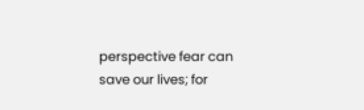perspective fear can save our lives; for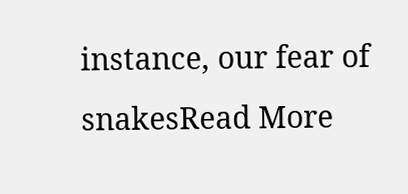instance, our fear of snakesRead More